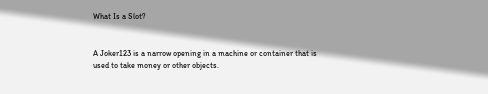What Is a Slot?


A Joker123 is a narrow opening in a machine or container that is used to take money or other objects.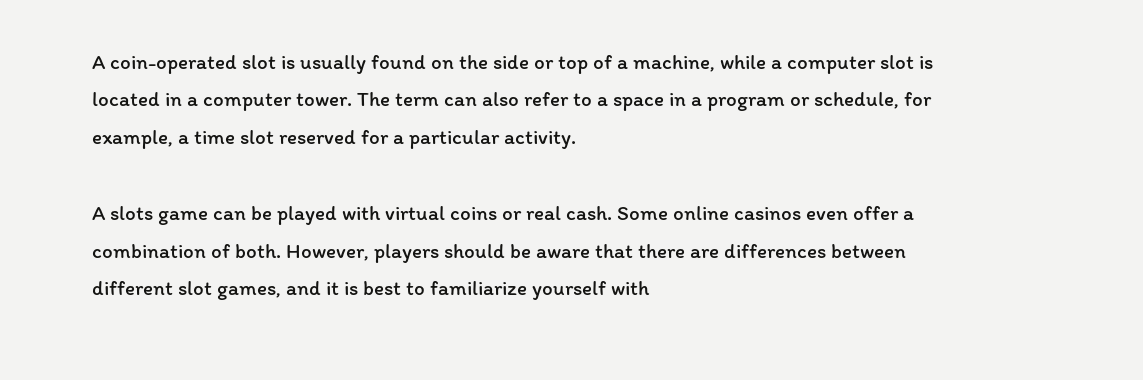A coin-operated slot is usually found on the side or top of a machine, while a computer slot is located in a computer tower. The term can also refer to a space in a program or schedule, for example, a time slot reserved for a particular activity.

A slots game can be played with virtual coins or real cash. Some online casinos even offer a combination of both. However, players should be aware that there are differences between different slot games, and it is best to familiarize yourself with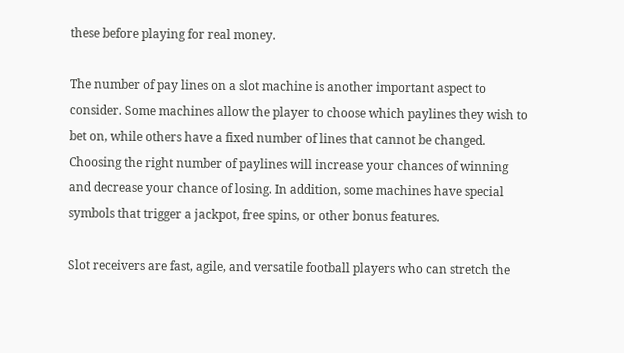these before playing for real money.

The number of pay lines on a slot machine is another important aspect to consider. Some machines allow the player to choose which paylines they wish to bet on, while others have a fixed number of lines that cannot be changed. Choosing the right number of paylines will increase your chances of winning and decrease your chance of losing. In addition, some machines have special symbols that trigger a jackpot, free spins, or other bonus features.

Slot receivers are fast, agile, and versatile football players who can stretch the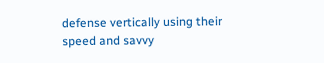defense vertically using their speed and savvy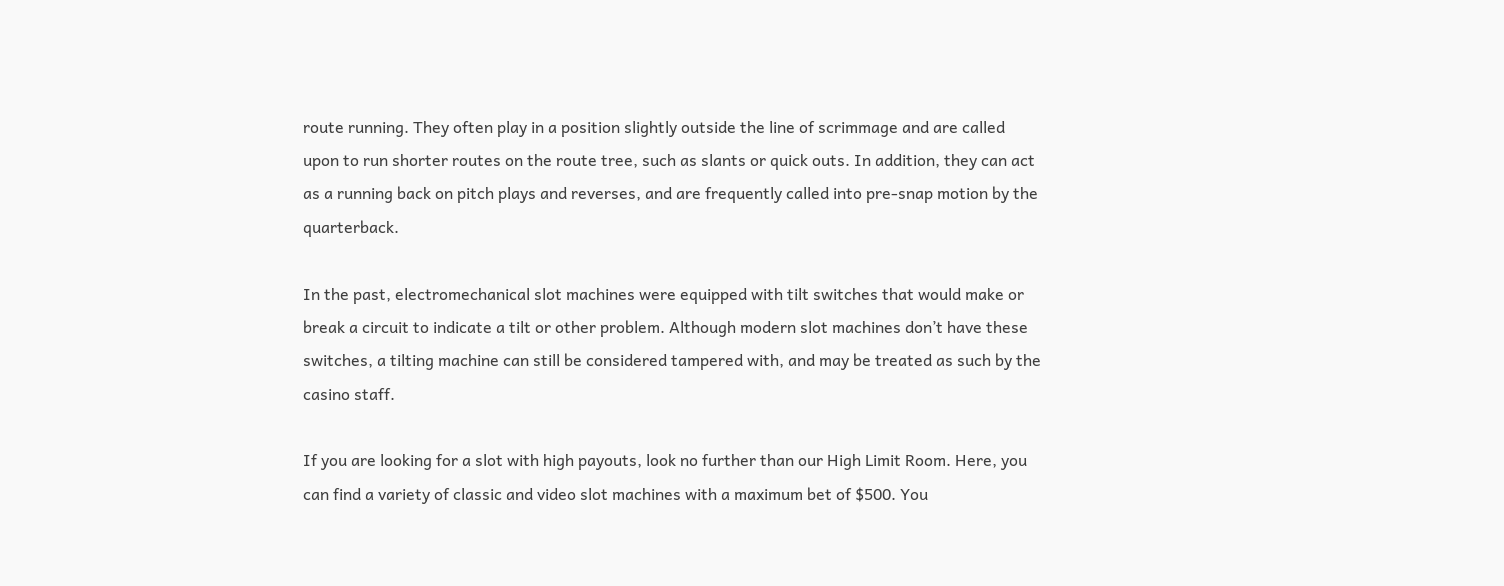route running. They often play in a position slightly outside the line of scrimmage and are called upon to run shorter routes on the route tree, such as slants or quick outs. In addition, they can act as a running back on pitch plays and reverses, and are frequently called into pre-snap motion by the quarterback.

In the past, electromechanical slot machines were equipped with tilt switches that would make or break a circuit to indicate a tilt or other problem. Although modern slot machines don’t have these switches, a tilting machine can still be considered tampered with, and may be treated as such by the casino staff.

If you are looking for a slot with high payouts, look no further than our High Limit Room. Here, you can find a variety of classic and video slot machines with a maximum bet of $500. You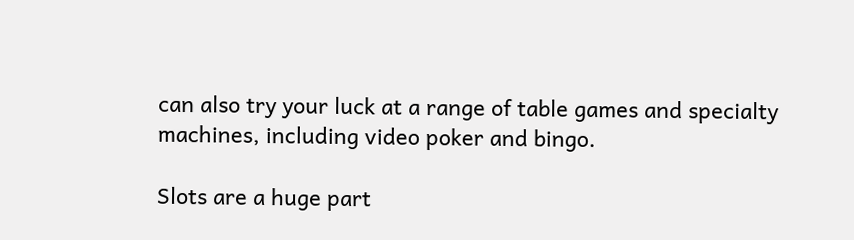can also try your luck at a range of table games and specialty machines, including video poker and bingo.

Slots are a huge part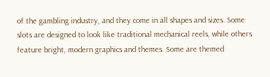of the gambling industry, and they come in all shapes and sizes. Some slots are designed to look like traditional mechanical reels, while others feature bright, modern graphics and themes. Some are themed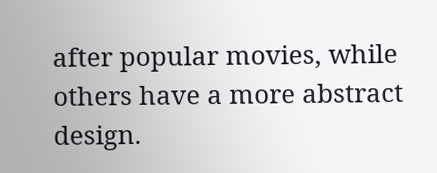after popular movies, while others have a more abstract design.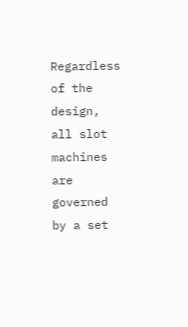Regardless of the design, all slot machines are governed by a set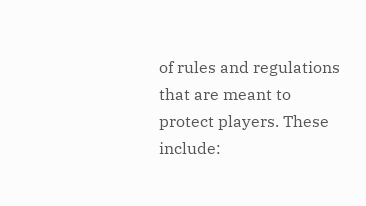of rules and regulations that are meant to protect players. These include: